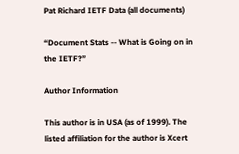Pat Richard IETF Data (all documents)

“Document Stats -- What is Going on in the IETF?”

Author Information

This author is in USA (as of 1999). The listed affiliation for the author is Xcert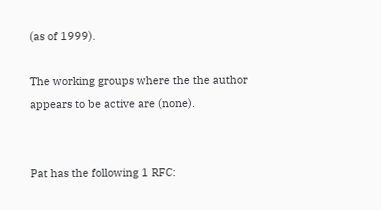(as of 1999).

The working groups where the the author appears to be active are (none).


Pat has the following 1 RFC: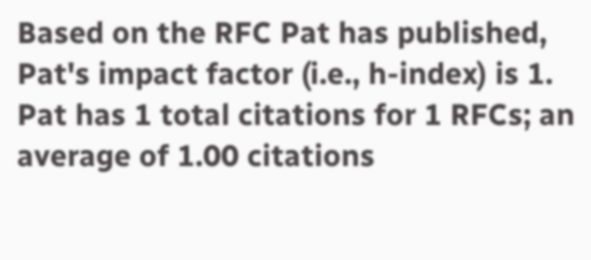Based on the RFC Pat has published, Pat's impact factor (i.e., h-index) is 1. Pat has 1 total citations for 1 RFCs; an average of 1.00 citations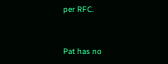per RFC.


Pat has no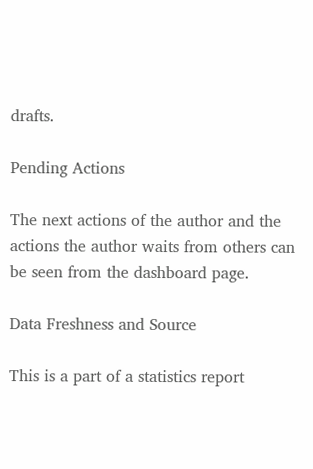drafts.

Pending Actions

The next actions of the author and the actions the author waits from others can be seen from the dashboard page.

Data Freshness and Source

This is a part of a statistics report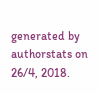generated by authorstats on 26/4, 2018.